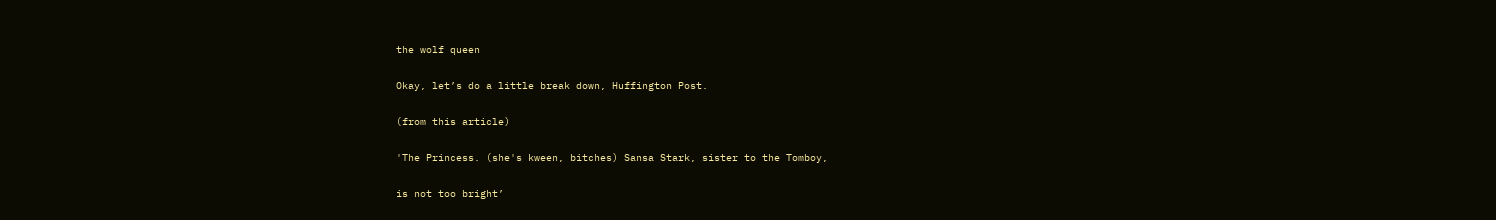the wolf queen

Okay, let’s do a little break down, Huffington Post.

(from this article)

'The Princess. (she's kween, bitches) Sansa Stark, sister to the Tomboy,

is not too bright’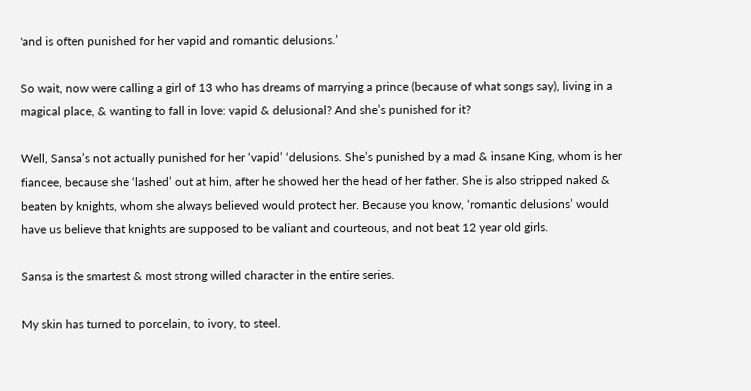'and is often punished for her vapid and romantic delusions.’

So wait, now were calling a girl of 13 who has dreams of marrying a prince (because of what songs say), living in a magical place, & wanting to fall in love: vapid & delusional? And she’s punished for it?

Well, Sansa’s not actually punished for her ‘vapid’ ‘delusions. She’s punished by a mad & insane King, whom is her fiancee, because she ‘lashed’ out at him, after he showed her the head of her father. She is also stripped naked & beaten by knights, whom she always believed would protect her. Because you know, ‘romantic delusions’ would have us believe that knights are supposed to be valiant and courteous, and not beat 12 year old girls.

Sansa is the smartest & most strong willed character in the entire series.

My skin has turned to porcelain, to ivory, to steel.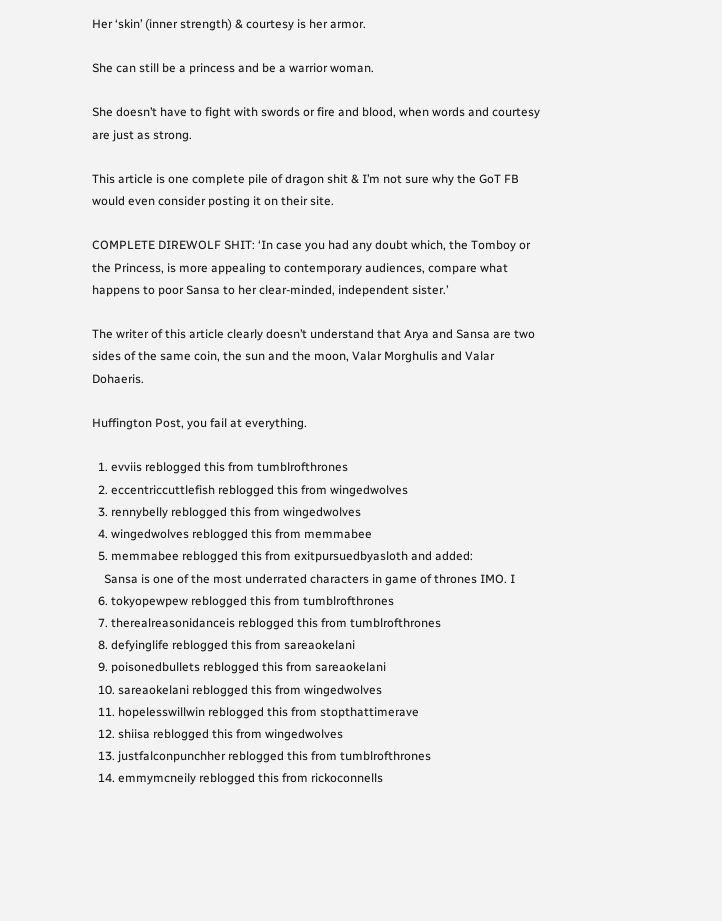Her ‘skin’ (inner strength) & courtesy is her armor.

She can still be a princess and be a warrior woman.

She doesn’t have to fight with swords or fire and blood, when words and courtesy are just as strong.

This article is one complete pile of dragon shit & I’m not sure why the GoT FB would even consider posting it on their site.

COMPLETE DIREWOLF SHIT: ‘In case you had any doubt which, the Tomboy or the Princess, is more appealing to contemporary audiences, compare what happens to poor Sansa to her clear-minded, independent sister.’

The writer of this article clearly doesn’t understand that Arya and Sansa are two sides of the same coin, the sun and the moon, Valar Morghulis and Valar Dohaeris.

Huffington Post, you fail at everything.

  1. evviis reblogged this from tumblrofthrones
  2. eccentriccuttlefish reblogged this from wingedwolves
  3. rennybelly reblogged this from wingedwolves
  4. wingedwolves reblogged this from memmabee
  5. memmabee reblogged this from exitpursuedbyasloth and added:
    Sansa is one of the most underrated characters in game of thrones IMO. I
  6. tokyopewpew reblogged this from tumblrofthrones
  7. therealreasonidanceis reblogged this from tumblrofthrones
  8. defyinglife reblogged this from sareaokelani
  9. poisonedbullets reblogged this from sareaokelani
  10. sareaokelani reblogged this from wingedwolves
  11. hopelesswillwin reblogged this from stopthattimerave
  12. shiisa reblogged this from wingedwolves
  13. justfalconpunchher reblogged this from tumblrofthrones
  14. emmymcneily reblogged this from rickoconnells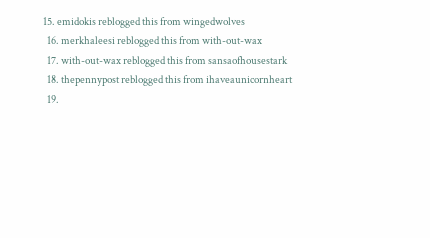15. emidokis reblogged this from wingedwolves
  16. merkhaleesi reblogged this from with-out-wax
  17. with-out-wax reblogged this from sansaofhousestark
  18. thepennypost reblogged this from ihaveaunicornheart
  19.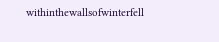withinthewallsofwinterfell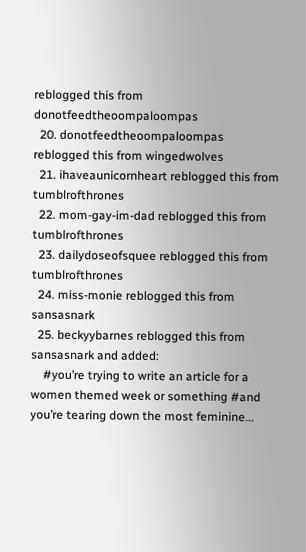reblogged this from donotfeedtheoompaloompas
  20. donotfeedtheoompaloompas reblogged this from wingedwolves
  21. ihaveaunicornheart reblogged this from tumblrofthrones
  22. mom-gay-im-dad reblogged this from tumblrofthrones
  23. dailydoseofsquee reblogged this from tumblrofthrones
  24. miss-monie reblogged this from sansasnark
  25. beckyybarnes reblogged this from sansasnark and added:
    #you’re trying to write an article for a women themed week or something #and you’re tearing down the most feminine...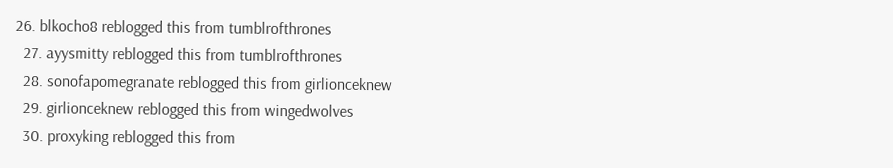26. blkocho8 reblogged this from tumblrofthrones
  27. ayysmitty reblogged this from tumblrofthrones
  28. sonofapomegranate reblogged this from girlionceknew
  29. girlionceknew reblogged this from wingedwolves
  30. proxyking reblogged this from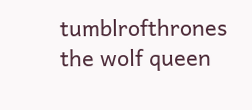tumblrofthrones
the wolf queen